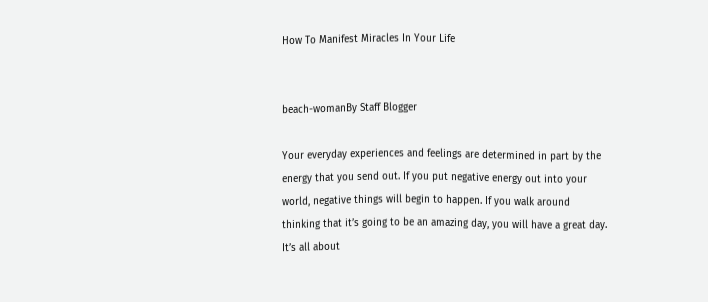How To Manifest Miracles In Your Life


beach-womanBy Staff Blogger

Your everyday experiences and feelings are determined in part by the energy that you send out. If you put negative energy out into your world, negative things will begin to happen. If you walk around thinking that it’s going to be an amazing day, you will have a great day. It’s all about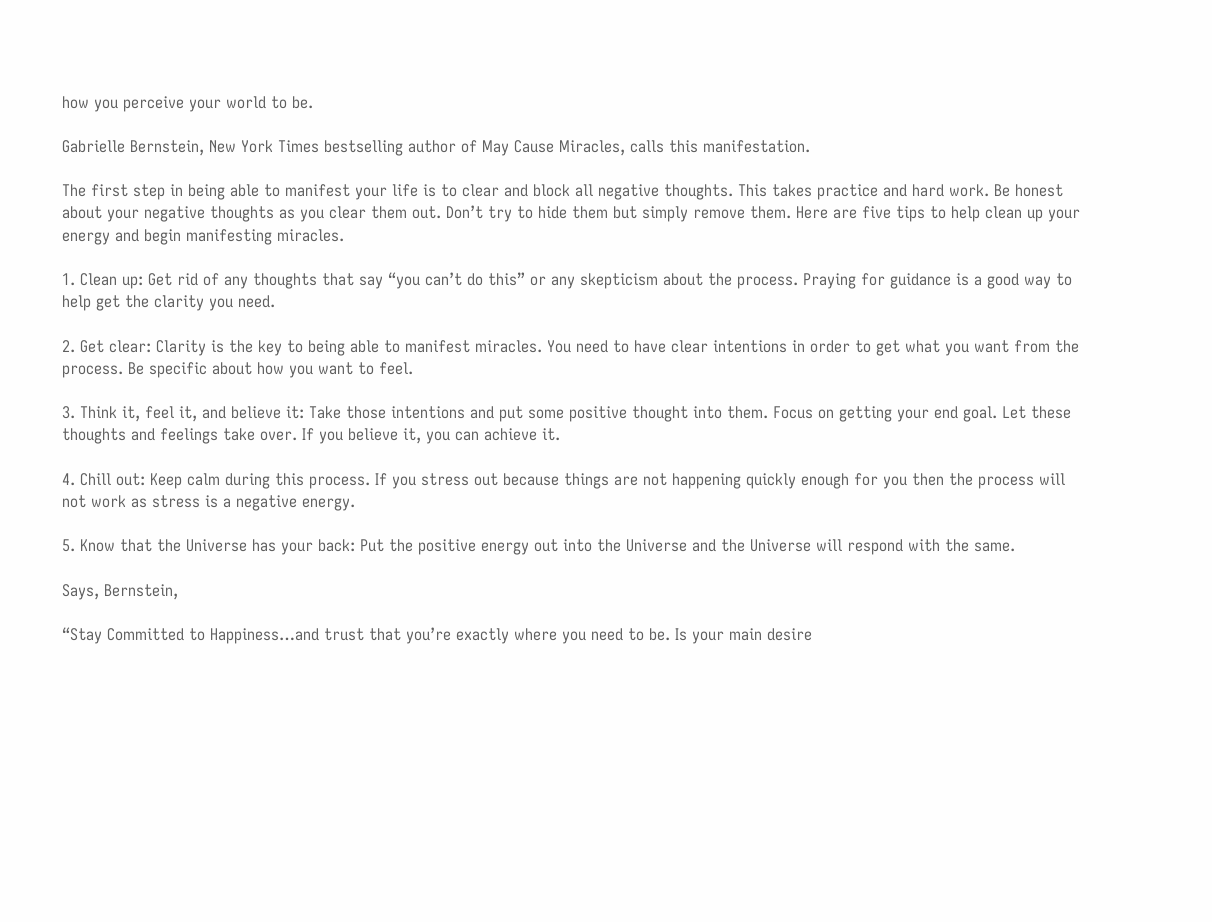how you perceive your world to be.

Gabrielle Bernstein, New York Times bestselling author of May Cause Miracles, calls this manifestation.

The first step in being able to manifest your life is to clear and block all negative thoughts. This takes practice and hard work. Be honest about your negative thoughts as you clear them out. Don’t try to hide them but simply remove them. Here are five tips to help clean up your energy and begin manifesting miracles.

1. Clean up: Get rid of any thoughts that say “you can’t do this” or any skepticism about the process. Praying for guidance is a good way to help get the clarity you need.

2. Get clear: Clarity is the key to being able to manifest miracles. You need to have clear intentions in order to get what you want from the process. Be specific about how you want to feel.

3. Think it, feel it, and believe it: Take those intentions and put some positive thought into them. Focus on getting your end goal. Let these thoughts and feelings take over. If you believe it, you can achieve it.

4. Chill out: Keep calm during this process. If you stress out because things are not happening quickly enough for you then the process will not work as stress is a negative energy.

5. Know that the Universe has your back: Put the positive energy out into the Universe and the Universe will respond with the same.

Says, Bernstein,

“Stay Committed to Happiness…and trust that you’re exactly where you need to be. Is your main desire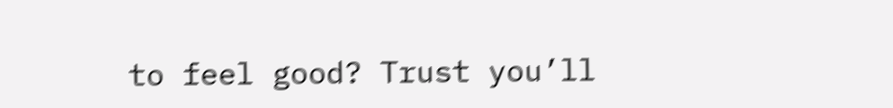to feel good? Trust you’ll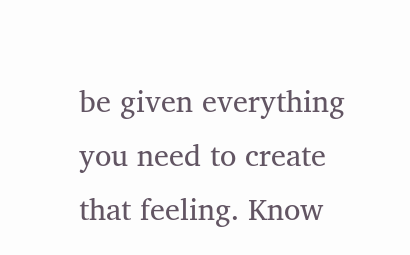be given everything you need to create that feeling. Know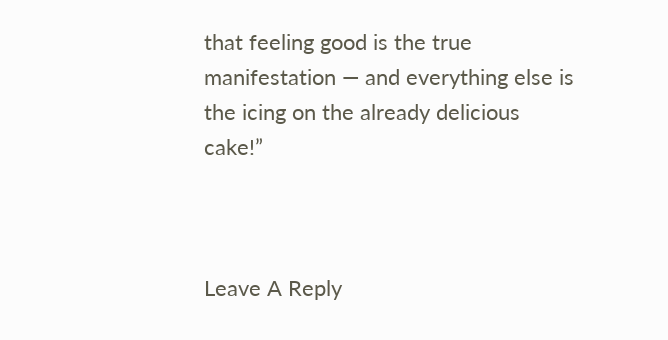that feeling good is the true manifestation — and everything else is the icing on the already delicious cake!”



Leave A Reply